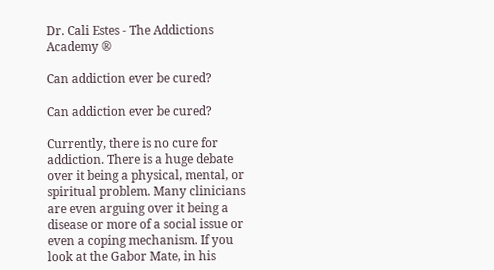Dr. Cali Estes - The Addictions Academy ®

Can addiction ever be cured?

Can addiction ever be cured?

Currently, there is no cure for addiction. There is a huge debate over it being a physical, mental, or spiritual problem. Many clinicians are even arguing over it being a disease or more of a social issue or even a coping mechanism. If you look at the Gabor Mate, in his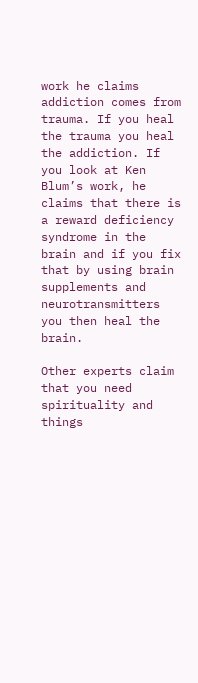work he claims addiction comes from trauma. If you heal the trauma you heal the addiction. If you look at Ken Blum’s work, he claims that there is a reward deficiency syndrome in the brain and if you fix that by using brain supplements and neurotransmitters you then heal the brain.

Other experts claim that you need spirituality and things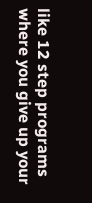like 12 step programs where you give up your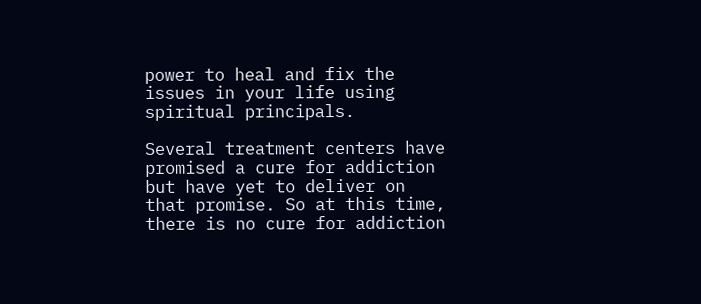power to heal and fix the issues in your life using spiritual principals.

Several treatment centers have promised a cure for addiction but have yet to deliver on that promise. So at this time, there is no cure for addiction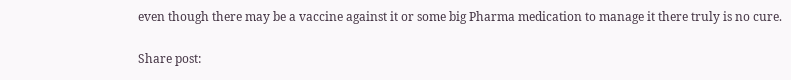even though there may be a vaccine against it or some big Pharma medication to manage it there truly is no cure.

Share post: